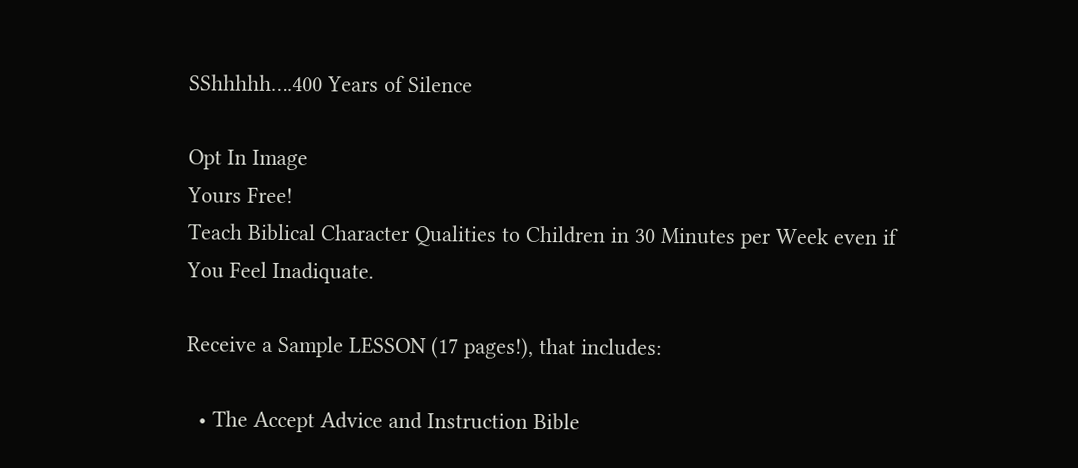SShhhhh….400 Years of Silence

Opt In Image
Yours Free!
Teach Biblical Character Qualities to Children in 30 Minutes per Week even if You Feel Inadiquate.

Receive a Sample LESSON (17 pages!), that includes:

  • The Accept Advice and Instruction Bible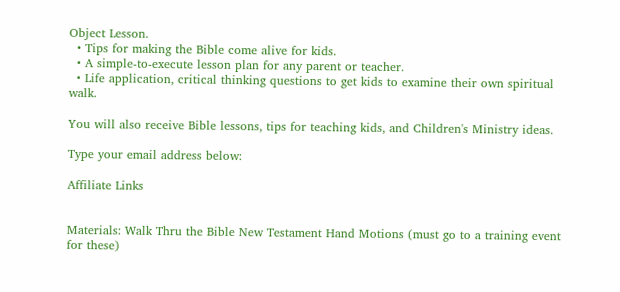Object Lesson.
  • Tips for making the Bible come alive for kids.
  • A simple-to-execute lesson plan for any parent or teacher.
  • Life application, critical thinking questions to get kids to examine their own spiritual walk.

You will also receive Bible lessons, tips for teaching kids, and Children's Ministry ideas.

Type your email address below:

Affiliate Links


Materials: Walk Thru the Bible New Testament Hand Motions (must go to a training event for these)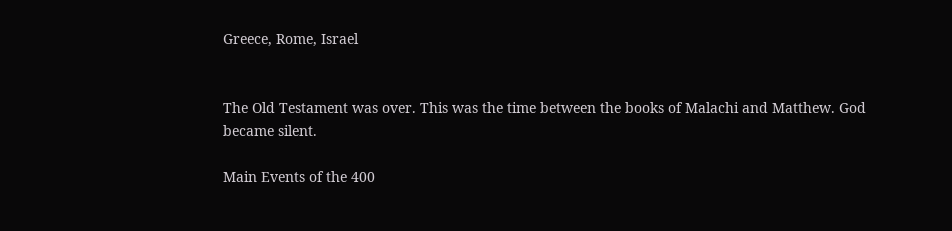Greece, Rome, Israel


The Old Testament was over. This was the time between the books of Malachi and Matthew. God became silent.

Main Events of the 400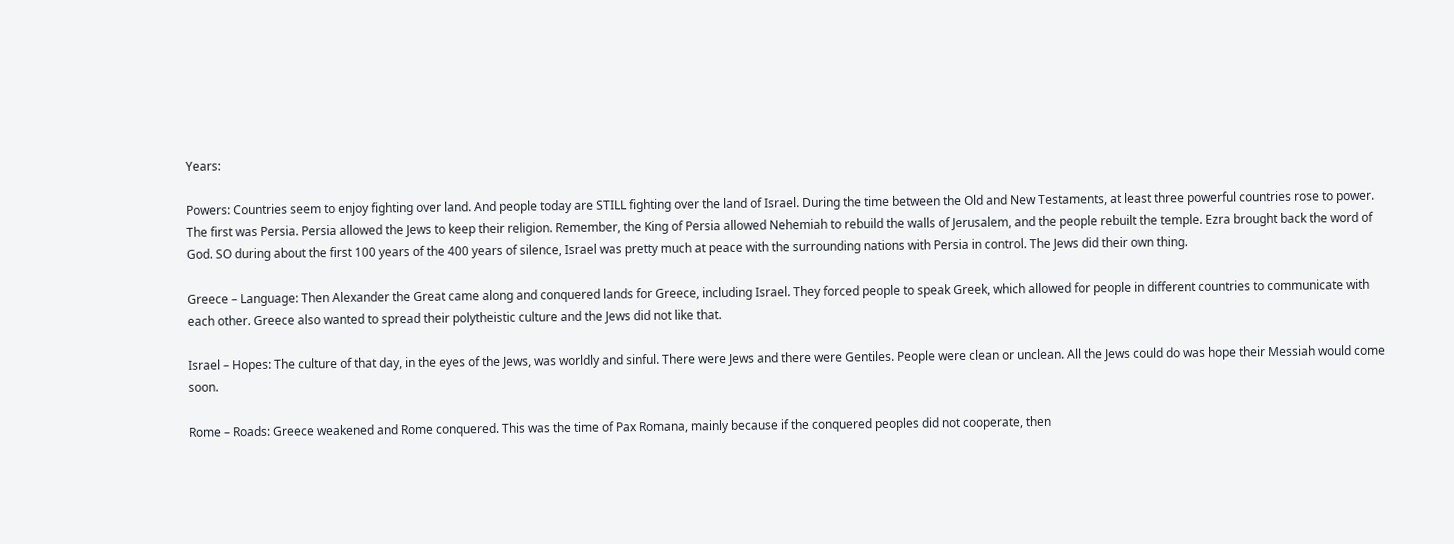Years:

Powers: Countries seem to enjoy fighting over land. And people today are STILL fighting over the land of Israel. During the time between the Old and New Testaments, at least three powerful countries rose to power. The first was Persia. Persia allowed the Jews to keep their religion. Remember, the King of Persia allowed Nehemiah to rebuild the walls of Jerusalem, and the people rebuilt the temple. Ezra brought back the word of God. SO during about the first 100 years of the 400 years of silence, Israel was pretty much at peace with the surrounding nations with Persia in control. The Jews did their own thing.

Greece – Language: Then Alexander the Great came along and conquered lands for Greece, including Israel. They forced people to speak Greek, which allowed for people in different countries to communicate with each other. Greece also wanted to spread their polytheistic culture and the Jews did not like that.

Israel – Hopes: The culture of that day, in the eyes of the Jews, was worldly and sinful. There were Jews and there were Gentiles. People were clean or unclean. All the Jews could do was hope their Messiah would come soon.

Rome – Roads: Greece weakened and Rome conquered. This was the time of Pax Romana, mainly because if the conquered peoples did not cooperate, then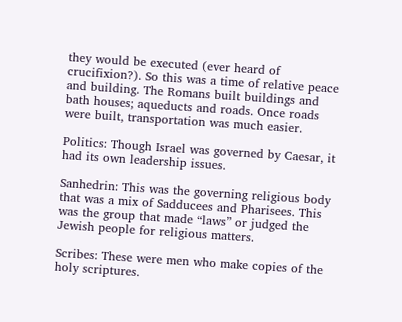they would be executed (ever heard of crucifixion?). So this was a time of relative peace and building. The Romans built buildings and bath houses; aqueducts and roads. Once roads were built, transportation was much easier.

Politics: Though Israel was governed by Caesar, it had its own leadership issues.

Sanhedrin: This was the governing religious body that was a mix of Sadducees and Pharisees. This was the group that made “laws” or judged the Jewish people for religious matters.

Scribes: These were men who make copies of the holy scriptures.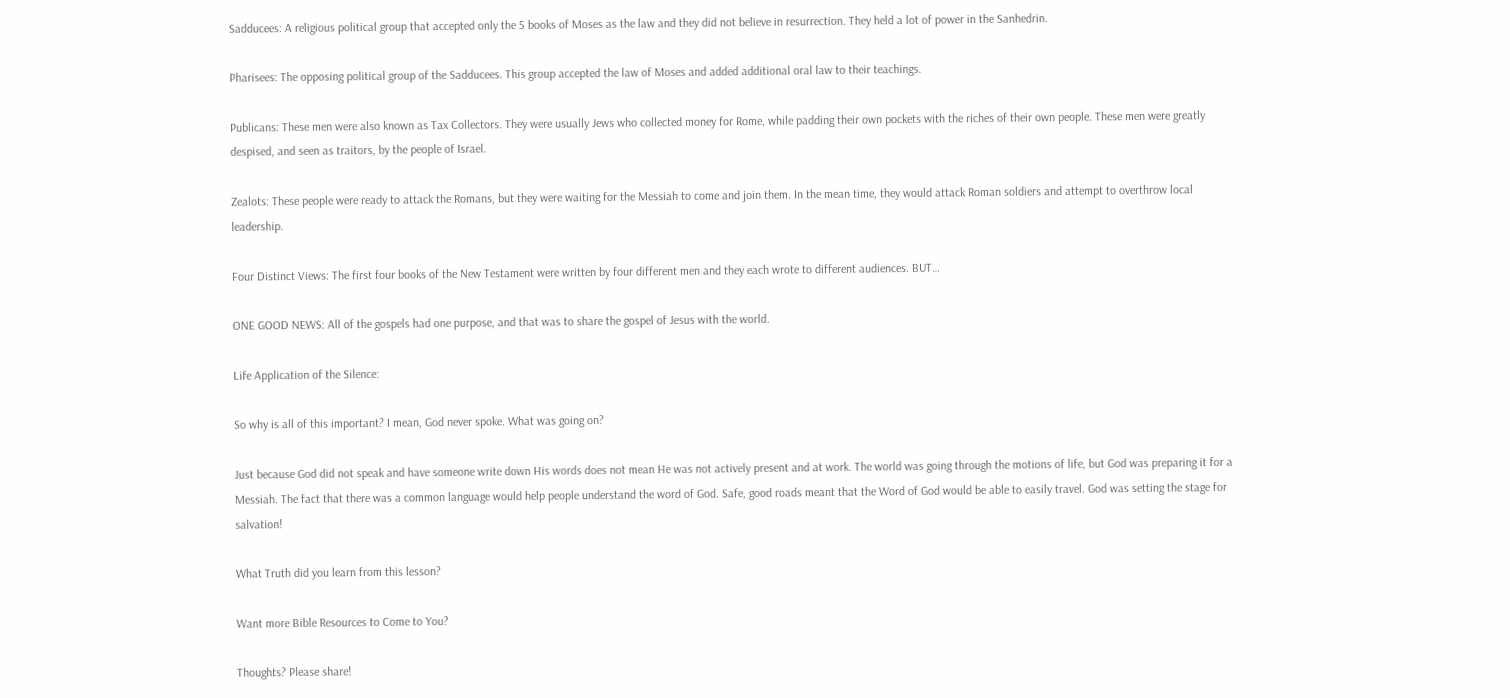Sadducees: A religious political group that accepted only the 5 books of Moses as the law and they did not believe in resurrection. They held a lot of power in the Sanhedrin.

Pharisees: The opposing political group of the Sadducees. This group accepted the law of Moses and added additional oral law to their teachings.

Publicans: These men were also known as Tax Collectors. They were usually Jews who collected money for Rome, while padding their own pockets with the riches of their own people. These men were greatly despised, and seen as traitors, by the people of Israel.

Zealots: These people were ready to attack the Romans, but they were waiting for the Messiah to come and join them. In the mean time, they would attack Roman soldiers and attempt to overthrow local leadership.

Four Distinct Views: The first four books of the New Testament were written by four different men and they each wrote to different audiences. BUT…

ONE GOOD NEWS: All of the gospels had one purpose, and that was to share the gospel of Jesus with the world.

Life Application of the Silence:

So why is all of this important? I mean, God never spoke. What was going on?

Just because God did not speak and have someone write down His words does not mean He was not actively present and at work. The world was going through the motions of life, but God was preparing it for a Messiah. The fact that there was a common language would help people understand the word of God. Safe, good roads meant that the Word of God would be able to easily travel. God was setting the stage for salvation!

What Truth did you learn from this lesson?

Want more Bible Resources to Come to You?

Thoughts? Please share!